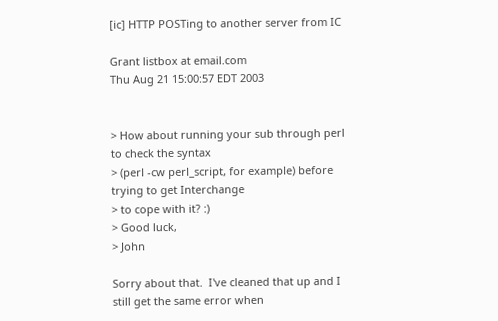[ic] HTTP POSTing to another server from IC

Grant listbox at email.com
Thu Aug 21 15:00:57 EDT 2003


> How about running your sub through perl to check the syntax
> (perl -cw perl_script, for example) before trying to get Interchange
> to cope with it? :)
> Good luck,
> John

Sorry about that.  I've cleaned that up and I still get the same error when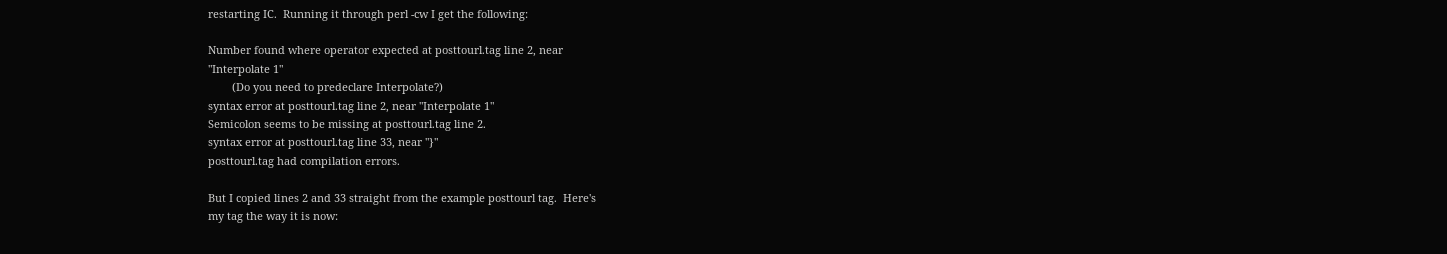restarting IC.  Running it through perl -cw I get the following:

Number found where operator expected at posttourl.tag line 2, near
"Interpolate 1"
        (Do you need to predeclare Interpolate?)
syntax error at posttourl.tag line 2, near "Interpolate 1"
Semicolon seems to be missing at posttourl.tag line 2.
syntax error at posttourl.tag line 33, near "}"
posttourl.tag had compilation errors.

But I copied lines 2 and 33 straight from the example posttourl tag.  Here's
my tag the way it is now: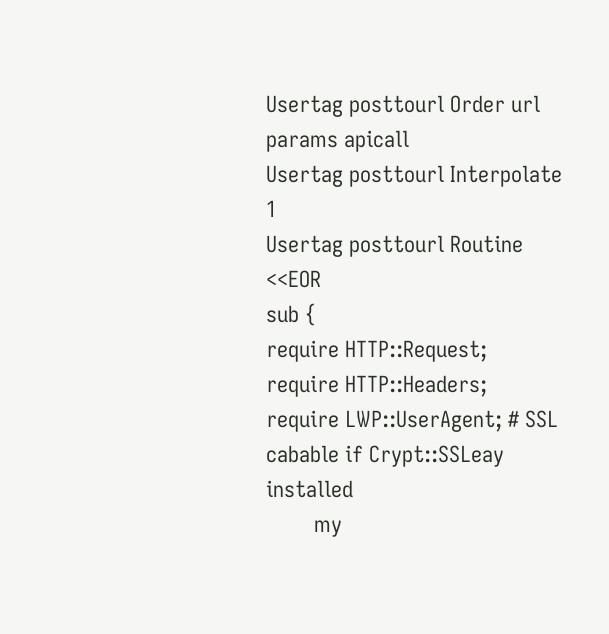Usertag posttourl Order url params apicall
Usertag posttourl Interpolate 1
Usertag posttourl Routine <<EOR
sub {
require HTTP::Request;
require HTTP::Headers;
require LWP::UserAgent; # SSL cabable if Crypt::SSLeay installed
        my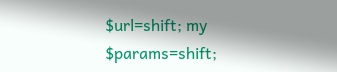$url=shift; my $params=shift;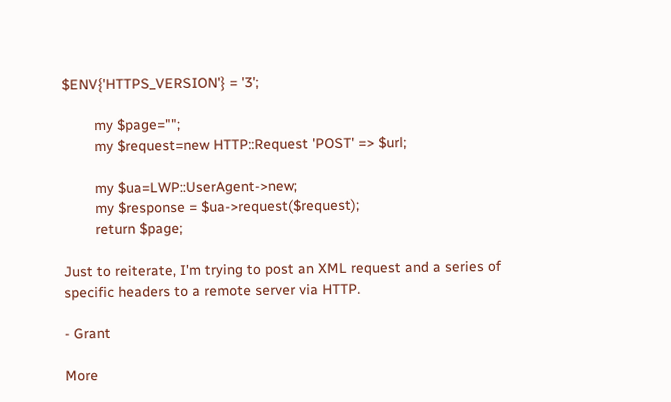$ENV{'HTTPS_VERSION'} = '3';

        my $page="";
        my $request=new HTTP::Request 'POST' => $url;

        my $ua=LWP::UserAgent->new;
        my $response = $ua->request($request);
        return $page;

Just to reiterate, I'm trying to post an XML request and a series of
specific headers to a remote server via HTTP.

- Grant

More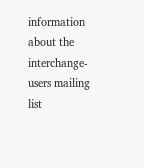information about the interchange-users mailing list